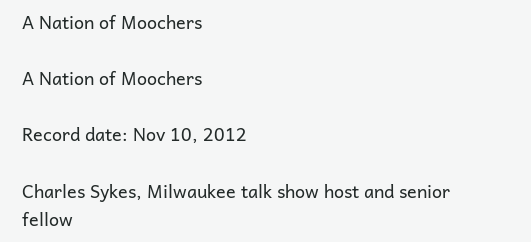A Nation of Moochers

A Nation of Moochers

Record date: Nov 10, 2012

Charles Sykes, Milwaukee talk show host and senior fellow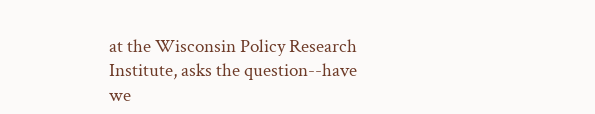at the Wisconsin Policy Research Institute, asks the question--have we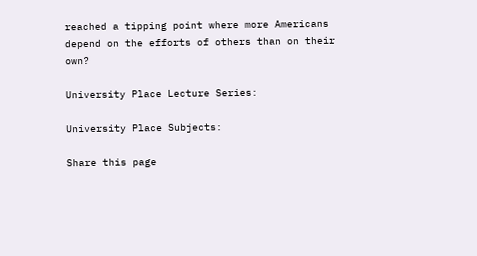reached a tipping point where more Americans depend on the efforts of others than on their own?

University Place Lecture Series:

University Place Subjects:

Share this page